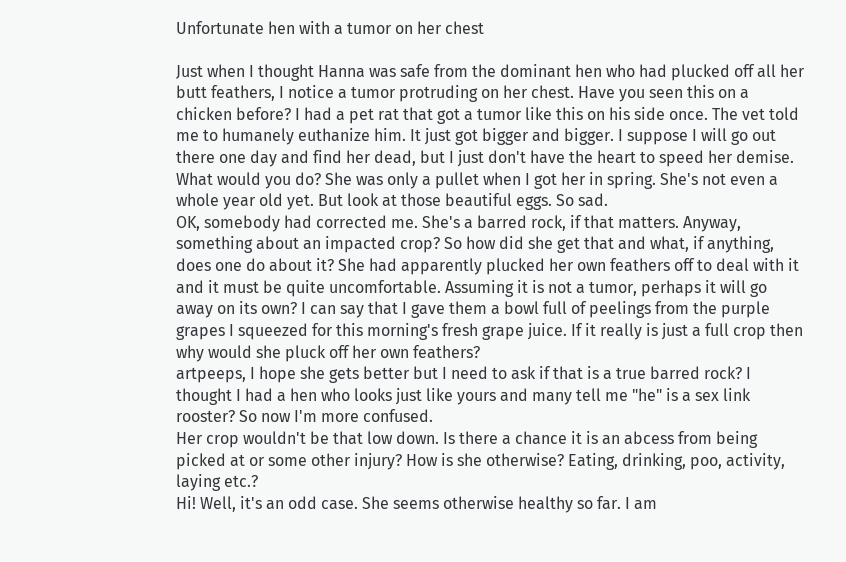Unfortunate hen with a tumor on her chest

Just when I thought Hanna was safe from the dominant hen who had plucked off all her butt feathers, I notice a tumor protruding on her chest. Have you seen this on a chicken before? I had a pet rat that got a tumor like this on his side once. The vet told me to humanely euthanize him. It just got bigger and bigger. I suppose I will go out there one day and find her dead, but I just don't have the heart to speed her demise. What would you do? She was only a pullet when I got her in spring. She's not even a whole year old yet. But look at those beautiful eggs. So sad.
OK, somebody had corrected me. She's a barred rock, if that matters. Anyway, something about an impacted crop? So how did she get that and what, if anything, does one do about it? She had apparently plucked her own feathers off to deal with it and it must be quite uncomfortable. Assuming it is not a tumor, perhaps it will go away on its own? I can say that I gave them a bowl full of peelings from the purple grapes I squeezed for this morning's fresh grape juice. If it really is just a full crop then why would she pluck off her own feathers?
artpeeps, I hope she gets better but I need to ask if that is a true barred rock? I thought I had a hen who looks just like yours and many tell me "he" is a sex link rooster? So now I'm more confused.
Her crop wouldn't be that low down. Is there a chance it is an abcess from being picked at or some other injury? How is she otherwise? Eating, drinking, poo, activity, laying etc.?
Hi! Well, it's an odd case. She seems otherwise healthy so far. I am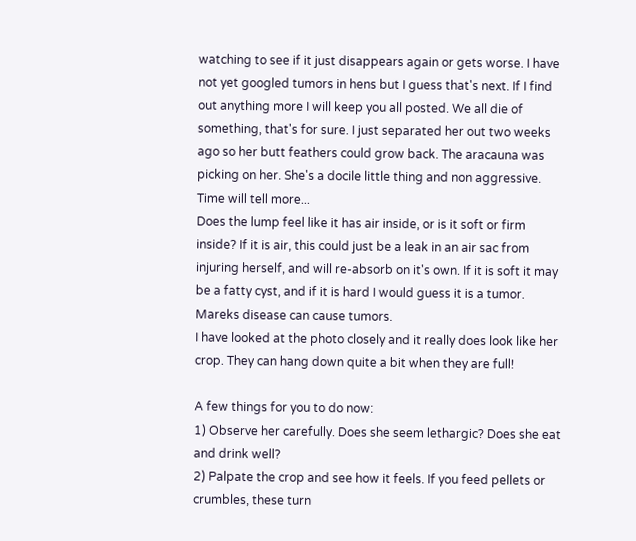watching to see if it just disappears again or gets worse. I have not yet googled tumors in hens but I guess that's next. If I find out anything more I will keep you all posted. We all die of something, that's for sure. I just separated her out two weeks ago so her butt feathers could grow back. The aracauna was picking on her. She's a docile little thing and non aggressive. Time will tell more...
Does the lump feel like it has air inside, or is it soft or firm inside? If it is air, this could just be a leak in an air sac from injuring herself, and will re-absorb on it's own. If it is soft it may be a fatty cyst, and if it is hard I would guess it is a tumor. Mareks disease can cause tumors.
I have looked at the photo closely and it really does look like her crop. They can hang down quite a bit when they are full!

A few things for you to do now:
1) Observe her carefully. Does she seem lethargic? Does she eat and drink well?
2) Palpate the crop and see how it feels. If you feed pellets or crumbles, these turn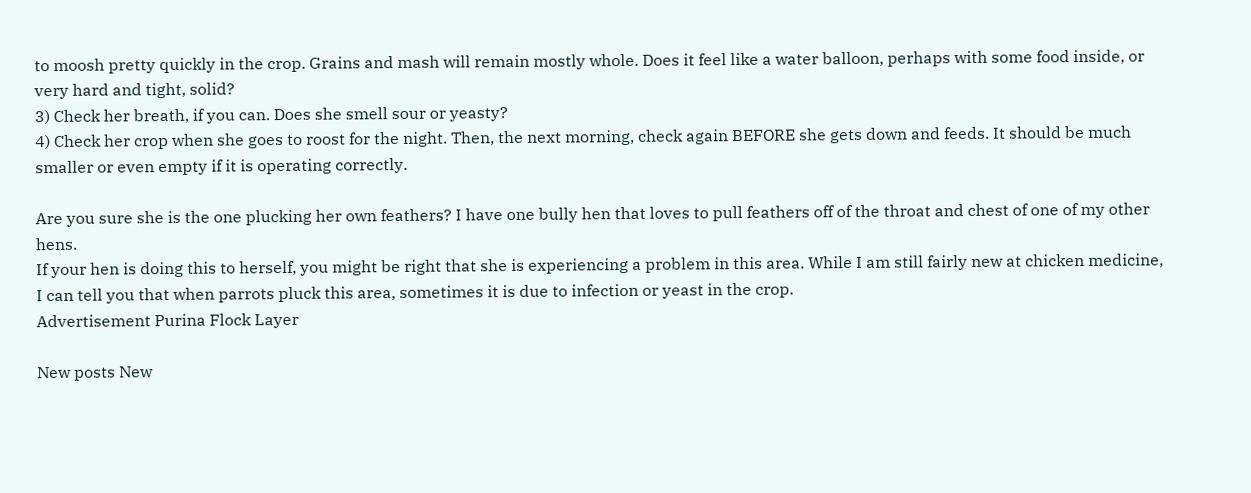to moosh pretty quickly in the crop. Grains and mash will remain mostly whole. Does it feel like a water balloon, perhaps with some food inside, or very hard and tight, solid?
3) Check her breath, if you can. Does she smell sour or yeasty?
4) Check her crop when she goes to roost for the night. Then, the next morning, check again BEFORE she gets down and feeds. It should be much smaller or even empty if it is operating correctly.

Are you sure she is the one plucking her own feathers? I have one bully hen that loves to pull feathers off of the throat and chest of one of my other hens.
If your hen is doing this to herself, you might be right that she is experiencing a problem in this area. While I am still fairly new at chicken medicine, I can tell you that when parrots pluck this area, sometimes it is due to infection or yeast in the crop.
Advertisement Purina Flock Layer

New posts New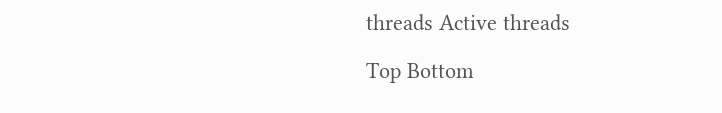threads Active threads

Top Bottom